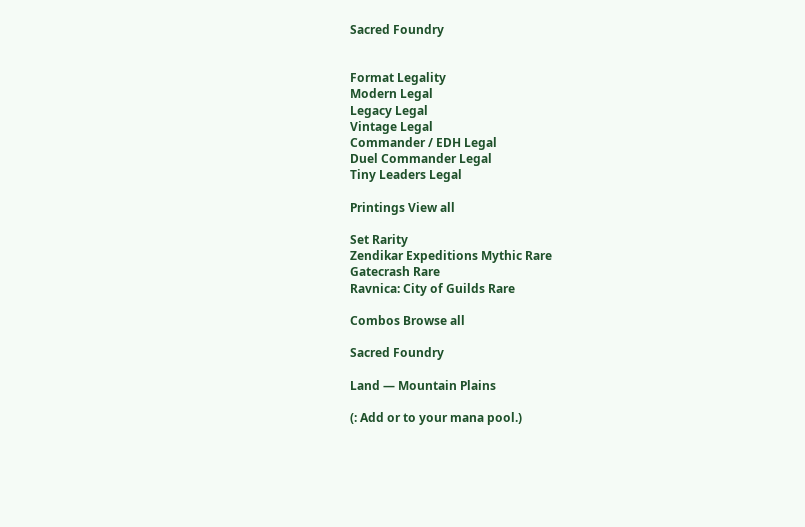Sacred Foundry


Format Legality
Modern Legal
Legacy Legal
Vintage Legal
Commander / EDH Legal
Duel Commander Legal
Tiny Leaders Legal

Printings View all

Set Rarity
Zendikar Expeditions Mythic Rare
Gatecrash Rare
Ravnica: City of Guilds Rare

Combos Browse all

Sacred Foundry

Land — Mountain Plains

(: Add or to your mana pool.)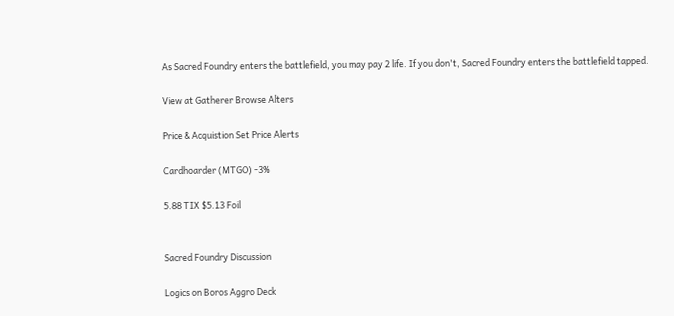As Sacred Foundry enters the battlefield, you may pay 2 life. If you don't, Sacred Foundry enters the battlefield tapped.

View at Gatherer Browse Alters

Price & Acquistion Set Price Alerts

Cardhoarder (MTGO) -3%

5.88 TIX $5.13 Foil


Sacred Foundry Discussion

Logics on Boros Aggro Deck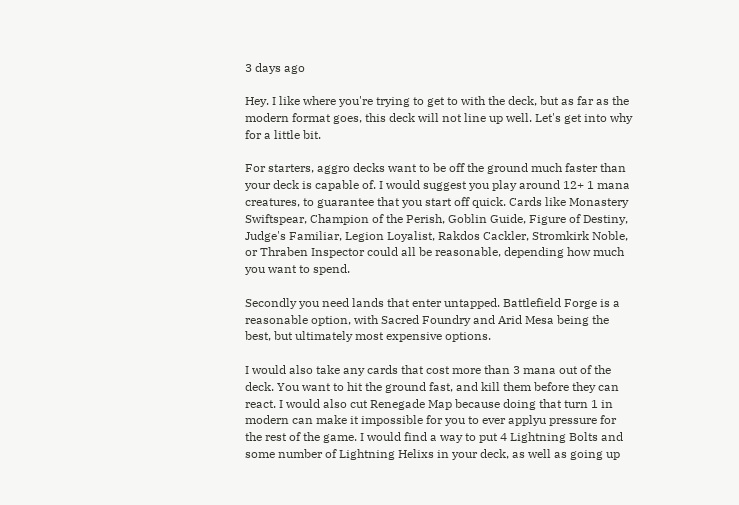3 days ago

Hey. I like where you're trying to get to with the deck, but as far as the modern format goes, this deck will not line up well. Let's get into why for a little bit.

For starters, aggro decks want to be off the ground much faster than your deck is capable of. I would suggest you play around 12+ 1 mana creatures, to guarantee that you start off quick. Cards like Monastery Swiftspear, Champion of the Perish, Goblin Guide, Figure of Destiny, Judge's Familiar, Legion Loyalist, Rakdos Cackler, Stromkirk Noble, or Thraben Inspector could all be reasonable, depending how much you want to spend.

Secondly you need lands that enter untapped. Battlefield Forge is a reasonable option, with Sacred Foundry and Arid Mesa being the best, but ultimately most expensive options.

I would also take any cards that cost more than 3 mana out of the deck. You want to hit the ground fast, and kill them before they can react. I would also cut Renegade Map because doing that turn 1 in modern can make it impossible for you to ever applyu pressure for the rest of the game. I would find a way to put 4 Lightning Bolts and some number of Lightning Helixs in your deck, as well as going up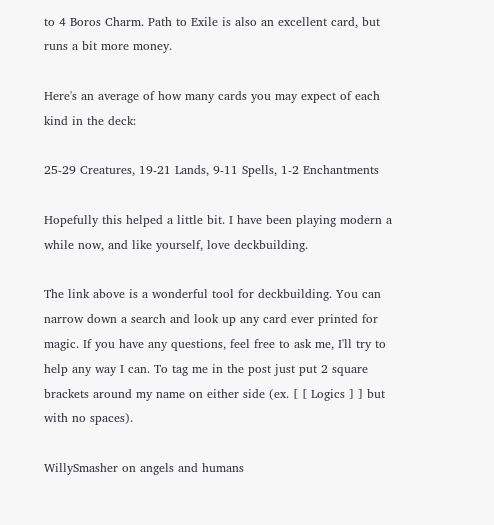to 4 Boros Charm. Path to Exile is also an excellent card, but runs a bit more money.

Here's an average of how many cards you may expect of each kind in the deck:

25-29 Creatures, 19-21 Lands, 9-11 Spells, 1-2 Enchantments

Hopefully this helped a little bit. I have been playing modern a while now, and like yourself, love deckbuilding.

The link above is a wonderful tool for deckbuilding. You can narrow down a search and look up any card ever printed for magic. If you have any questions, feel free to ask me, I'll try to help any way I can. To tag me in the post just put 2 square brackets around my name on either side (ex. [ [ Logics ] ] but with no spaces).

WillySmasher on angels and humans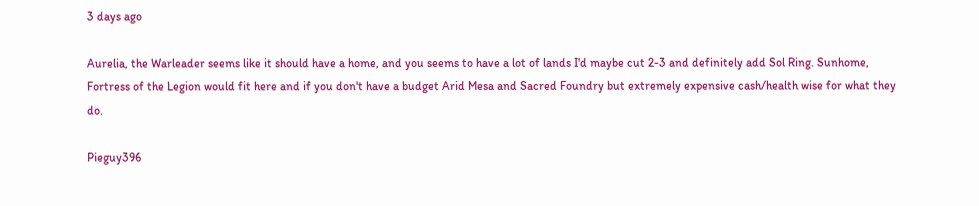3 days ago

Aurelia, the Warleader seems like it should have a home, and you seems to have a lot of lands I'd maybe cut 2-3 and definitely add Sol Ring. Sunhome, Fortress of the Legion would fit here and if you don't have a budget Arid Mesa and Sacred Foundry but extremely expensive cash/health wise for what they do.

Pieguy396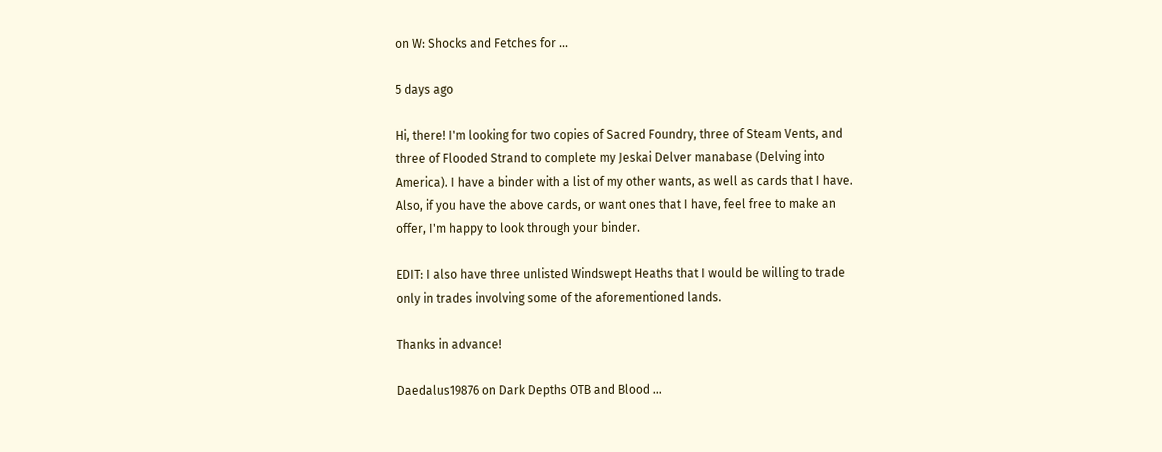on W: Shocks and Fetches for ...

5 days ago

Hi, there! I'm looking for two copies of Sacred Foundry, three of Steam Vents, and three of Flooded Strand to complete my Jeskai Delver manabase (Delving into America). I have a binder with a list of my other wants, as well as cards that I have. Also, if you have the above cards, or want ones that I have, feel free to make an offer, I'm happy to look through your binder.

EDIT: I also have three unlisted Windswept Heaths that I would be willing to trade only in trades involving some of the aforementioned lands.

Thanks in advance!

Daedalus19876 on Dark Depths OTB and Blood ...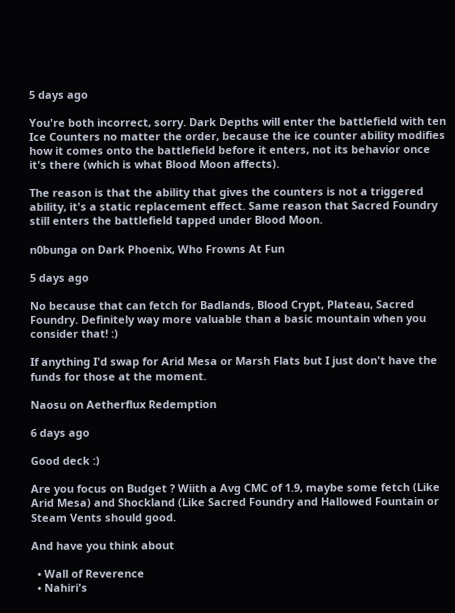5 days ago

You're both incorrect, sorry. Dark Depths will enter the battlefield with ten Ice Counters no matter the order, because the ice counter ability modifies how it comes onto the battlefield before it enters, not its behavior once it's there (which is what Blood Moon affects).

The reason is that the ability that gives the counters is not a triggered ability, it's a static replacement effect. Same reason that Sacred Foundry still enters the battlefield tapped under Blood Moon.

n0bunga on Dark Phoenix, Who Frowns At Fun

5 days ago

No because that can fetch for Badlands, Blood Crypt, Plateau, Sacred Foundry. Definitely way more valuable than a basic mountain when you consider that! :)

If anything I'd swap for Arid Mesa or Marsh Flats but I just don't have the funds for those at the moment.

Naosu on Aetherflux Redemption

6 days ago

Good deck :)

Are you focus on Budget ? Wiith a Avg CMC of 1.9, maybe some fetch (Like Arid Mesa) and Shockland (Like Sacred Foundry and Hallowed Fountain or Steam Vents should good.

And have you think about

  • Wall of Reverence
  • Nahiri's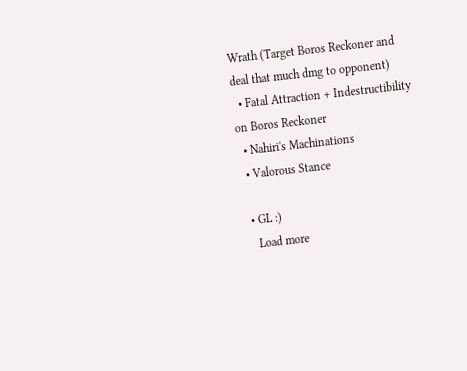Wrath (Target Boros Reckoner and deal that much dmg to opponent)
  • Fatal Attraction + Indestructibility on Boros Reckoner
  • Nahiri's Machinations
  • Valorous Stance

  • GL :)
    Load more